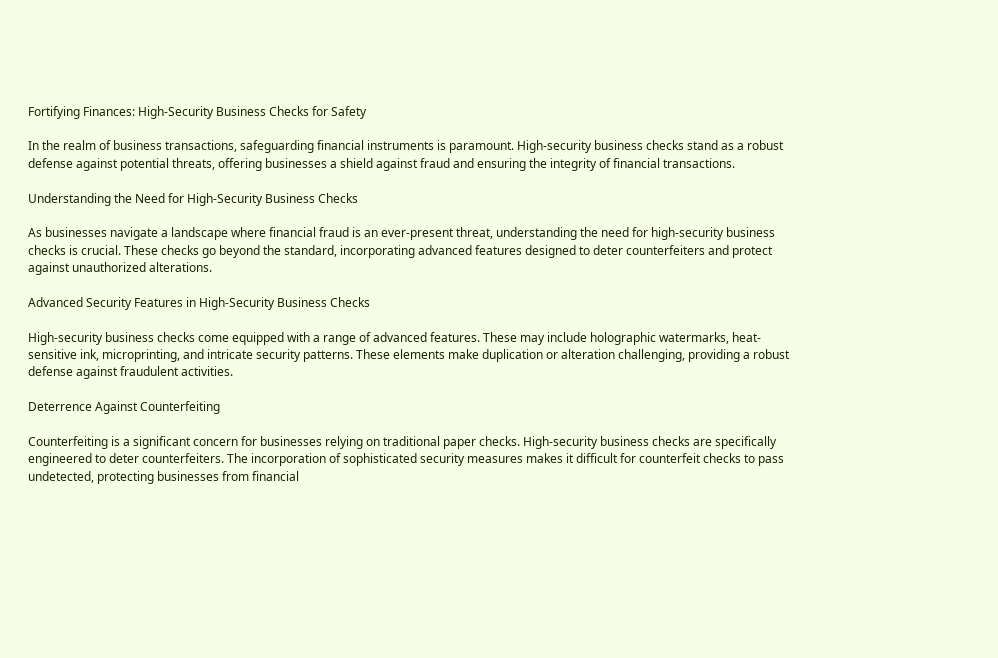Fortifying Finances: High-Security Business Checks for Safety

In the realm of business transactions, safeguarding financial instruments is paramount. High-security business checks stand as a robust defense against potential threats, offering businesses a shield against fraud and ensuring the integrity of financial transactions.

Understanding the Need for High-Security Business Checks

As businesses navigate a landscape where financial fraud is an ever-present threat, understanding the need for high-security business checks is crucial. These checks go beyond the standard, incorporating advanced features designed to deter counterfeiters and protect against unauthorized alterations.

Advanced Security Features in High-Security Business Checks

High-security business checks come equipped with a range of advanced features. These may include holographic watermarks, heat-sensitive ink, microprinting, and intricate security patterns. These elements make duplication or alteration challenging, providing a robust defense against fraudulent activities.

Deterrence Against Counterfeiting

Counterfeiting is a significant concern for businesses relying on traditional paper checks. High-security business checks are specifically engineered to deter counterfeiters. The incorporation of sophisticated security measures makes it difficult for counterfeit checks to pass undetected, protecting businesses from financial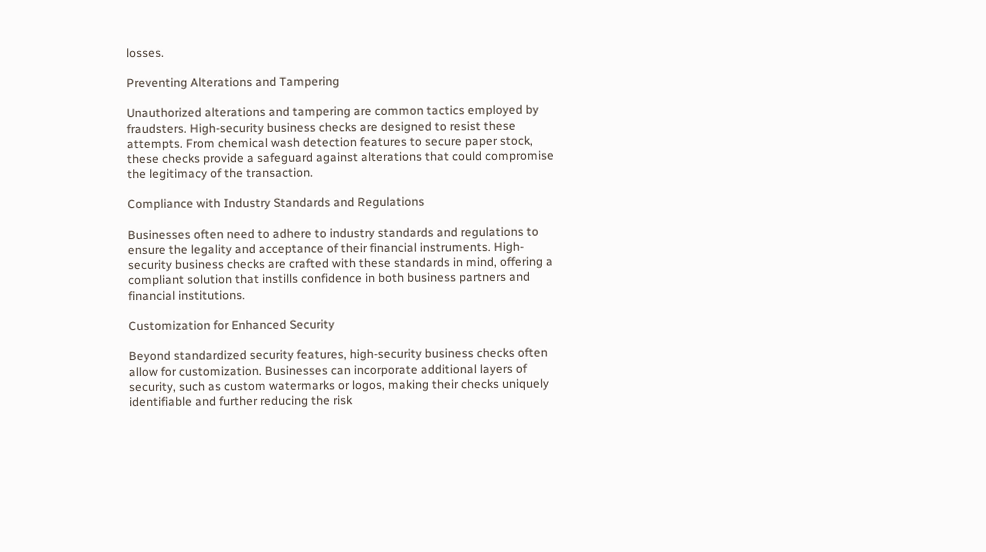losses.

Preventing Alterations and Tampering

Unauthorized alterations and tampering are common tactics employed by fraudsters. High-security business checks are designed to resist these attempts. From chemical wash detection features to secure paper stock, these checks provide a safeguard against alterations that could compromise the legitimacy of the transaction.

Compliance with Industry Standards and Regulations

Businesses often need to adhere to industry standards and regulations to ensure the legality and acceptance of their financial instruments. High-security business checks are crafted with these standards in mind, offering a compliant solution that instills confidence in both business partners and financial institutions.

Customization for Enhanced Security

Beyond standardized security features, high-security business checks often allow for customization. Businesses can incorporate additional layers of security, such as custom watermarks or logos, making their checks uniquely identifiable and further reducing the risk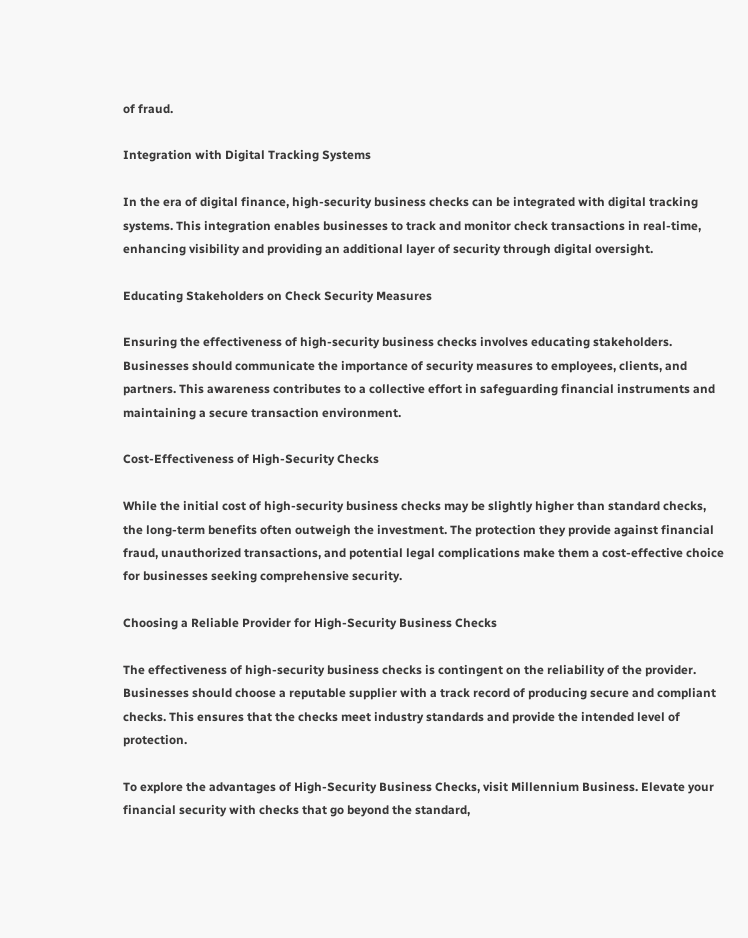of fraud.

Integration with Digital Tracking Systems

In the era of digital finance, high-security business checks can be integrated with digital tracking systems. This integration enables businesses to track and monitor check transactions in real-time, enhancing visibility and providing an additional layer of security through digital oversight.

Educating Stakeholders on Check Security Measures

Ensuring the effectiveness of high-security business checks involves educating stakeholders. Businesses should communicate the importance of security measures to employees, clients, and partners. This awareness contributes to a collective effort in safeguarding financial instruments and maintaining a secure transaction environment.

Cost-Effectiveness of High-Security Checks

While the initial cost of high-security business checks may be slightly higher than standard checks, the long-term benefits often outweigh the investment. The protection they provide against financial fraud, unauthorized transactions, and potential legal complications make them a cost-effective choice for businesses seeking comprehensive security.

Choosing a Reliable Provider for High-Security Business Checks

The effectiveness of high-security business checks is contingent on the reliability of the provider. Businesses should choose a reputable supplier with a track record of producing secure and compliant checks. This ensures that the checks meet industry standards and provide the intended level of protection.

To explore the advantages of High-Security Business Checks, visit Millennium Business. Elevate your financial security with checks that go beyond the standard,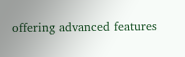offering advanced features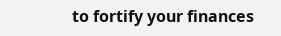to fortify your finances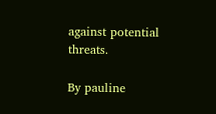against potential threats.

By pauline